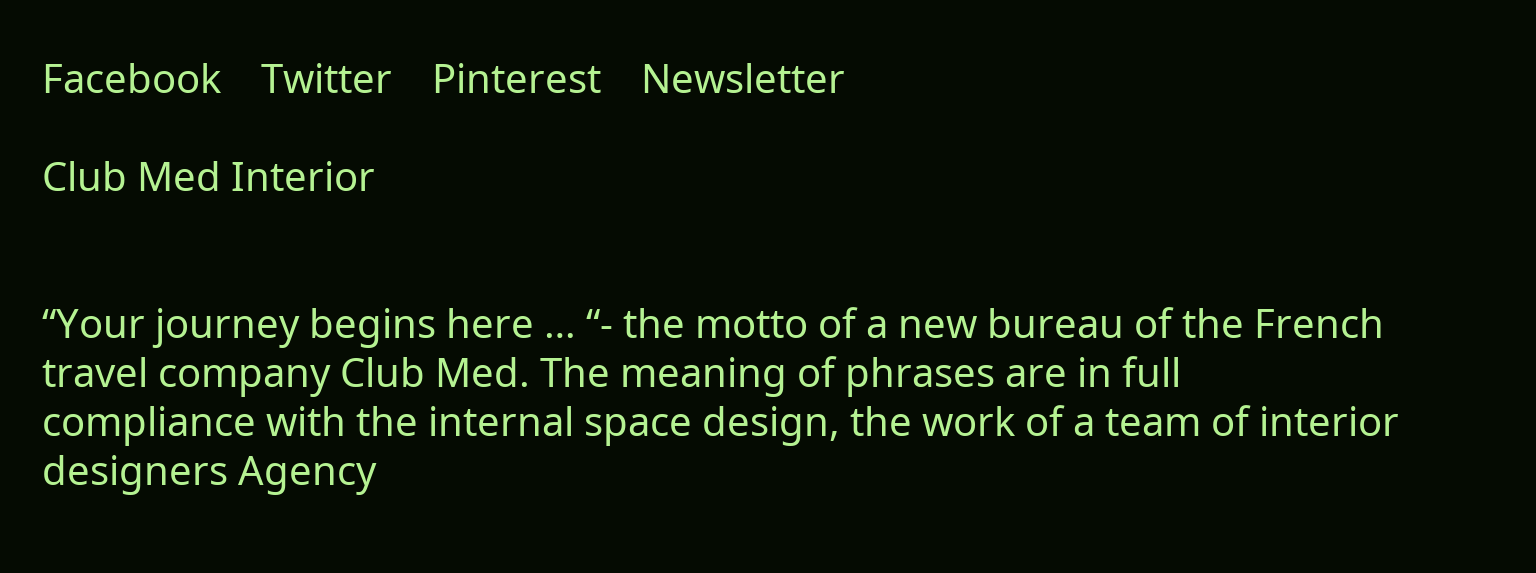Facebook    Twitter    Pinterest    Newsletter

Club Med Interior


“Your journey begins here … “- the motto of a new bureau of the French travel company Club Med. The meaning of phrases are in full compliance with the internal space design, the work of a team of interior designers Agency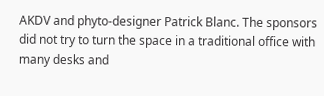AKDV and phyto-designer Patrick Blanc. The sponsors did not try to turn the space in a traditional office with many desks and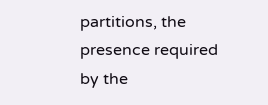partitions, the presence required by the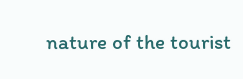nature of the tourist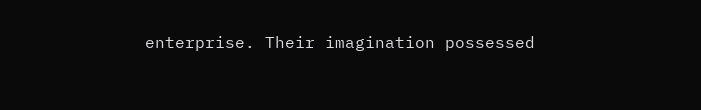enterprise. Their imagination possessed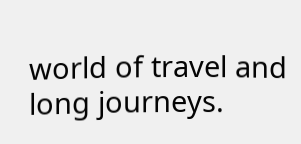world of travel and long journeys.